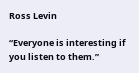Ross Levin

“Everyone is interesting if you listen to them.”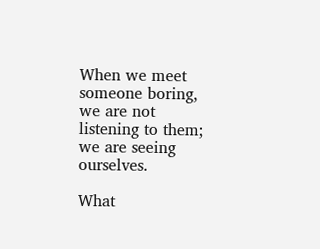When we meet someone boring, we are not listening to them; we are seeing ourselves.

What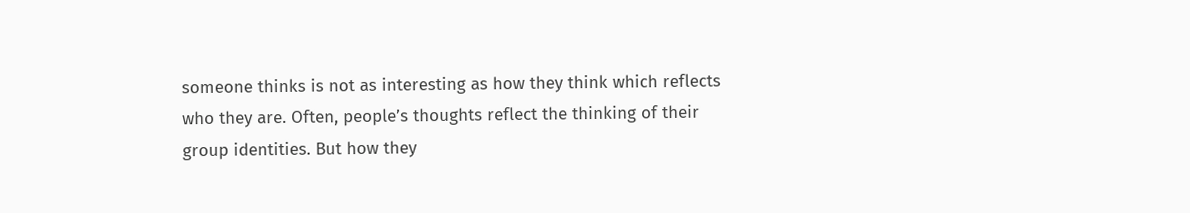someone thinks is not as interesting as how they think which reflects who they are. Often, people’s thoughts reflect the thinking of their group identities. But how they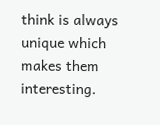think is always unique which makes them interesting.